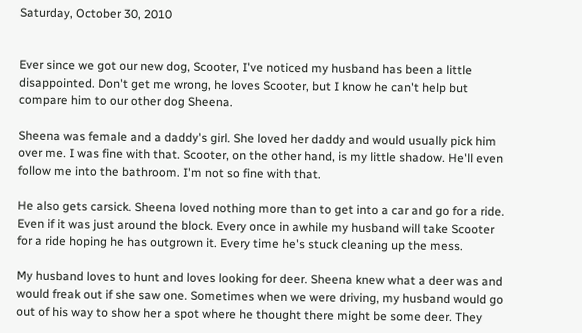Saturday, October 30, 2010


Ever since we got our new dog, Scooter, I've noticed my husband has been a little disappointed. Don't get me wrong, he loves Scooter, but I know he can't help but compare him to our other dog Sheena.

Sheena was female and a daddy's girl. She loved her daddy and would usually pick him over me. I was fine with that. Scooter, on the other hand, is my little shadow. He'll even follow me into the bathroom. I'm not so fine with that.

He also gets carsick. Sheena loved nothing more than to get into a car and go for a ride. Even if it was just around the block. Every once in awhile my husband will take Scooter for a ride hoping he has outgrown it. Every time he's stuck cleaning up the mess.

My husband loves to hunt and loves looking for deer. Sheena knew what a deer was and would freak out if she saw one. Sometimes when we were driving, my husband would go out of his way to show her a spot where he thought there might be some deer. They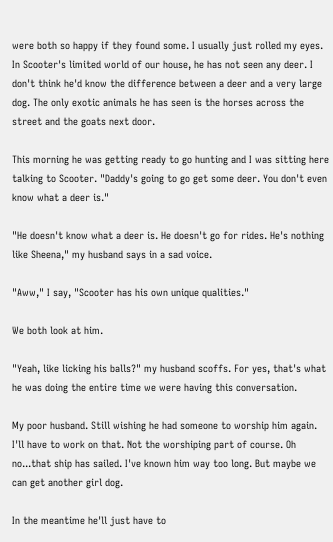were both so happy if they found some. I usually just rolled my eyes. In Scooter's limited world of our house, he has not seen any deer. I don't think he'd know the difference between a deer and a very large dog. The only exotic animals he has seen is the horses across the street and the goats next door.

This morning he was getting ready to go hunting and I was sitting here talking to Scooter. "Daddy's going to go get some deer. You don't even know what a deer is."

"He doesn't know what a deer is. He doesn't go for rides. He's nothing like Sheena," my husband says in a sad voice.

"Aww," I say, "Scooter has his own unique qualities."

We both look at him.

"Yeah, like licking his balls?" my husband scoffs. For yes, that's what he was doing the entire time we were having this conversation.

My poor husband. Still wishing he had someone to worship him again. I'll have to work on that. Not the worshiping part of course. Oh no...that ship has sailed. I've known him way too long. But maybe we can get another girl dog.

In the meantime he'll just have to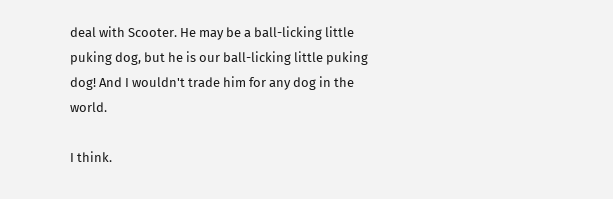deal with Scooter. He may be a ball-licking little puking dog, but he is our ball-licking little puking dog! And I wouldn't trade him for any dog in the world.

I think.